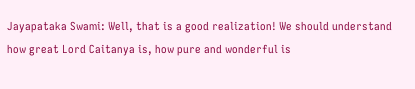Jayapataka Swami: Well, that is a good realization! We should understand how great Lord Caitanya is, how pure and wonderful is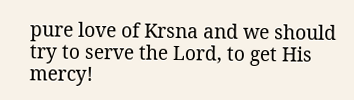pure love of Krsna and we should try to serve the Lord, to get His mercy!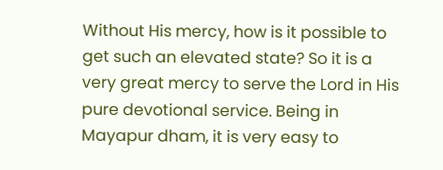Without His mercy, how is it possible to get such an elevated state? So it is a very great mercy to serve the Lord in His pure devotional service. Being in Mayapur dham, it is very easy to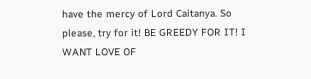have the mercy of Lord Caitanya. So please, try for it! BE GREEDY FOR IT! I WANT LOVE OF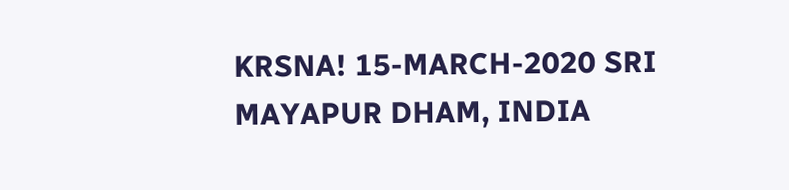KRSNA! 15-MARCH-2020 SRI MAYAPUR DHAM, INDIA